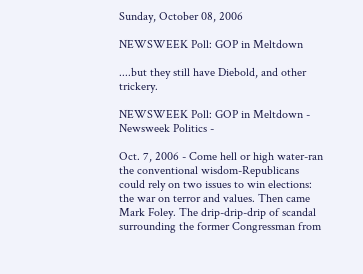Sunday, October 08, 2006

NEWSWEEK Poll: GOP in Meltdown

....but they still have Diebold, and other trickery.

NEWSWEEK Poll: GOP in Meltdown - Newsweek Politics -

Oct. 7, 2006 - Come hell or high water-ran the conventional wisdom-Republicans could rely on two issues to win elections: the war on terror and values. Then came Mark Foley. The drip-drip-drip of scandal surrounding the former Congressman from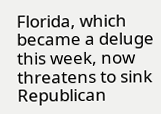Florida, which became a deluge this week, now threatens to sink Republican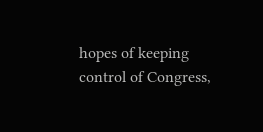hopes of keeping control of Congress,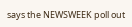says the NEWSWEEK poll out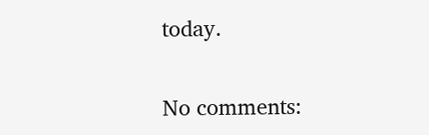today.

No comments: